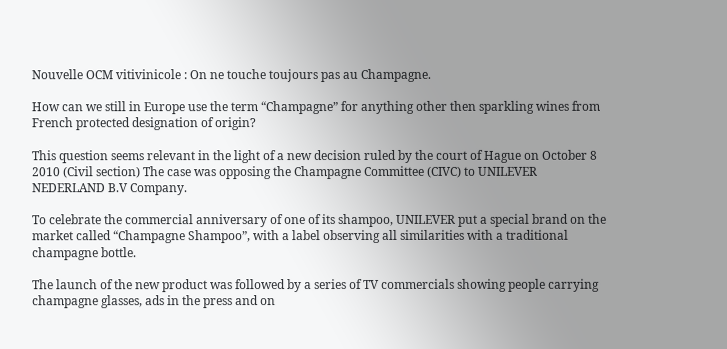Nouvelle OCM vitivinicole : On ne touche toujours pas au Champagne.

How can we still in Europe use the term “Champagne” for anything other then sparkling wines from French protected designation of origin?

This question seems relevant in the light of a new decision ruled by the court of Hague on October 8 2010 (Civil section) The case was opposing the Champagne Committee (CIVC) to UNILEVER NEDERLAND B.V Company.

To celebrate the commercial anniversary of one of its shampoo, UNILEVER put a special brand on the market called “Champagne Shampoo”, with a label observing all similarities with a traditional champagne bottle.

The launch of the new product was followed by a series of TV commercials showing people carrying champagne glasses, ads in the press and on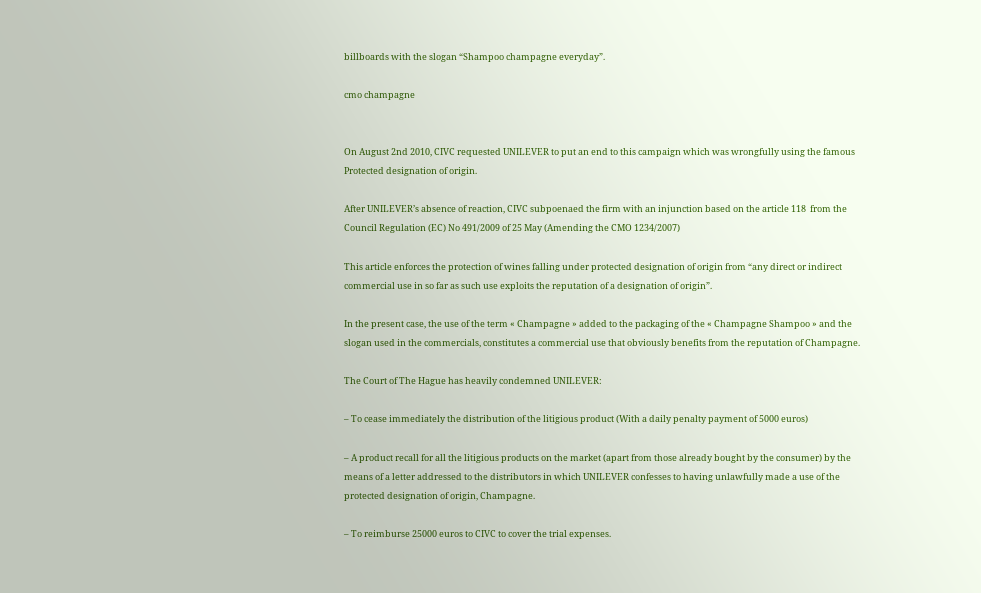billboards with the slogan “Shampoo champagne everyday”.

cmo champagne


On August 2nd 2010, CIVC requested UNILEVER to put an end to this campaign which was wrongfully using the famous Protected designation of origin.

After UNILEVER’s absence of reaction, CIVC subpoenaed the firm with an injunction based on the article 118  from the Council Regulation (EC) No 491/2009 of 25 May (Amending the CMO 1234/2007)

This article enforces the protection of wines falling under protected designation of origin from “any direct or indirect commercial use in so far as such use exploits the reputation of a designation of origin”.

In the present case, the use of the term « Champagne » added to the packaging of the « Champagne Shampoo » and the slogan used in the commercials, constitutes a commercial use that obviously benefits from the reputation of Champagne.

The Court of The Hague has heavily condemned UNILEVER:

– To cease immediately the distribution of the litigious product (With a daily penalty payment of 5000 euros)

– A product recall for all the litigious products on the market (apart from those already bought by the consumer) by the means of a letter addressed to the distributors in which UNILEVER confesses to having unlawfully made a use of the protected designation of origin, Champagne.

– To reimburse 25000 euros to CIVC to cover the trial expenses.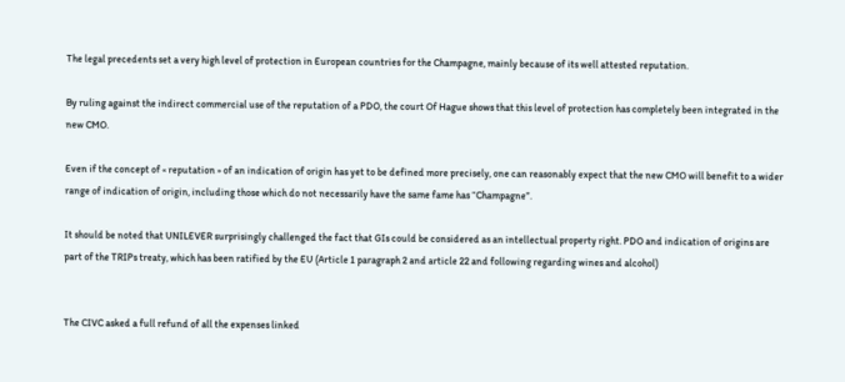The legal precedents set a very high level of protection in European countries for the Champagne, mainly because of its well attested reputation.

By ruling against the indirect commercial use of the reputation of a PDO, the court Of Hague shows that this level of protection has completely been integrated in the new CMO.

Even if the concept of « reputation » of an indication of origin has yet to be defined more precisely, one can reasonably expect that the new CMO will benefit to a wider range of indication of origin, including those which do not necessarily have the same fame has “Champagne”.

It should be noted that UNILEVER surprisingly challenged the fact that GIs could be considered as an intellectual property right. PDO and indication of origins are part of the TRIPs treaty, which has been ratified by the EU (Article 1 paragraph 2 and article 22 and following regarding wines and alcohol)


The CIVC asked a full refund of all the expenses linked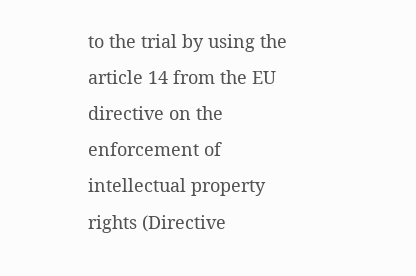to the trial by using the article 14 from the EU directive on the enforcement of intellectual property rights (Directive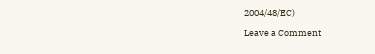2004/48/EC)

Leave a Comment